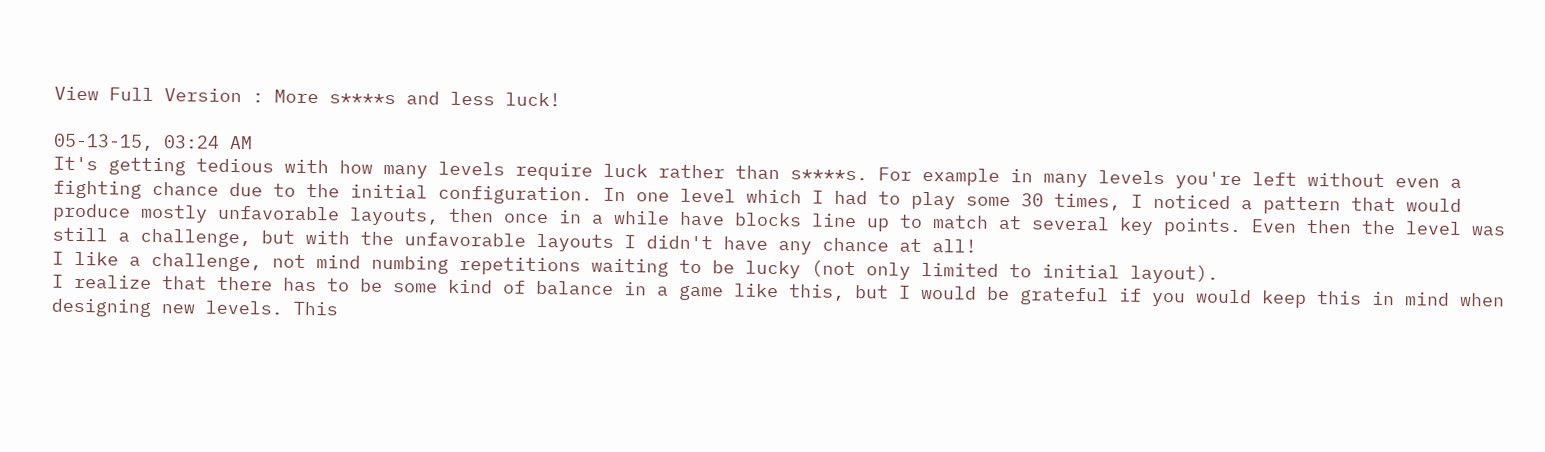View Full Version : More s****s and less luck!

05-13-15, 03:24 AM
It's getting tedious with how many levels require luck rather than s****s. For example in many levels you're left without even a fighting chance due to the initial configuration. In one level which I had to play some 30 times, I noticed a pattern that would produce mostly unfavorable layouts, then once in a while have blocks line up to match at several key points. Even then the level was still a challenge, but with the unfavorable layouts I didn't have any chance at all!
I like a challenge, not mind numbing repetitions waiting to be lucky (not only limited to initial layout).
I realize that there has to be some kind of balance in a game like this, but I would be grateful if you would keep this in mind when designing new levels. This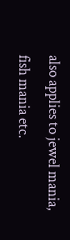also applies to jewel mania, fish mania etc.